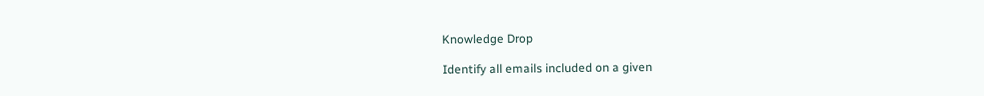Knowledge Drop

Identify all emails included on a given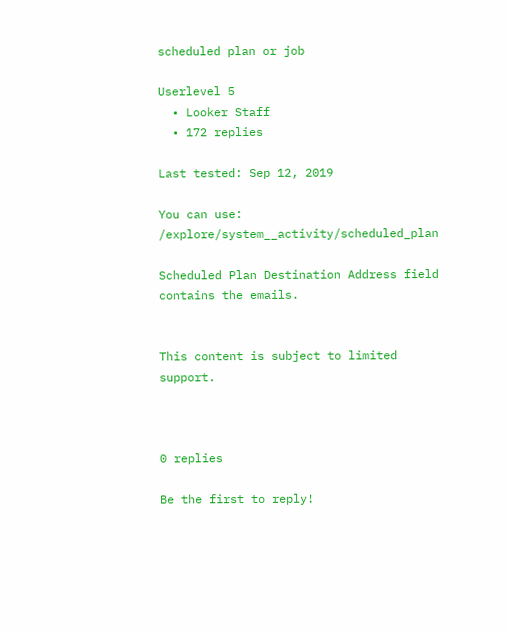scheduled plan or job

Userlevel 5
  • Looker Staff
  • 172 replies

Last tested: Sep 12, 2019

You can use: /explore/system__activity/scheduled_plan

Scheduled Plan Destination Address field contains the emails.


This content is subject to limited support.



0 replies

Be the first to reply!